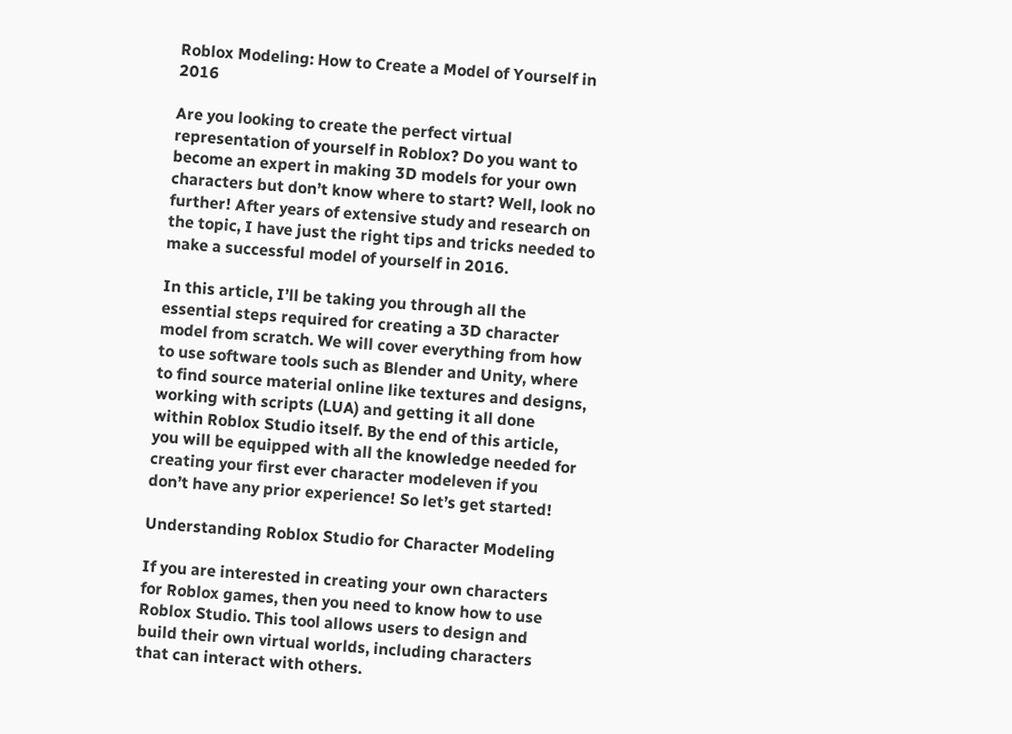Roblox Modeling: How to Create a Model of Yourself in 2016

Are you looking to create the perfect virtual representation of yourself in Roblox? Do you want to become an expert in making 3D models for your own characters but don’t know where to start? Well, look no further! After years of extensive study and research on the topic, I have just the right tips and tricks needed to make a successful model of yourself in 2016.

In this article, I’ll be taking you through all the essential steps required for creating a 3D character model from scratch. We will cover everything from how to use software tools such as Blender and Unity, where to find source material online like textures and designs, working with scripts (LUA) and getting it all done within Roblox Studio itself. By the end of this article, you will be equipped with all the knowledge needed for creating your first ever character modeleven if you don’t have any prior experience! So let’s get started!

Understanding Roblox Studio for Character Modeling

If you are interested in creating your own characters for Roblox games, then you need to know how to use Roblox Studio. This tool allows users to design and build their own virtual worlds, including characters that can interact with others.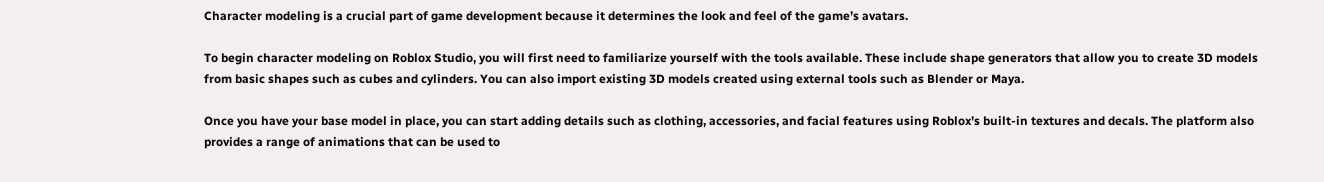Character modeling is a crucial part of game development because it determines the look and feel of the game’s avatars.

To begin character modeling on Roblox Studio, you will first need to familiarize yourself with the tools available. These include shape generators that allow you to create 3D models from basic shapes such as cubes and cylinders. You can also import existing 3D models created using external tools such as Blender or Maya.

Once you have your base model in place, you can start adding details such as clothing, accessories, and facial features using Roblox’s built-in textures and decals. The platform also provides a range of animations that can be used to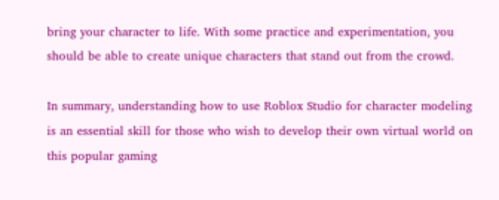bring your character to life. With some practice and experimentation, you should be able to create unique characters that stand out from the crowd.

In summary, understanding how to use Roblox Studio for character modeling is an essential skill for those who wish to develop their own virtual world on this popular gaming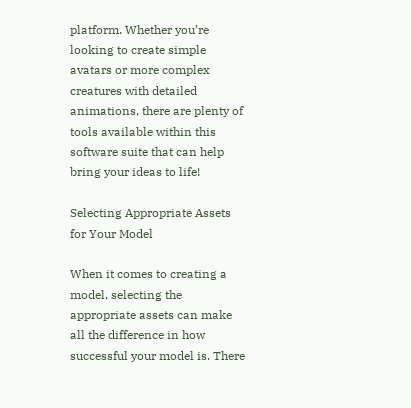platform. Whether you’re looking to create simple avatars or more complex creatures with detailed animations, there are plenty of tools available within this software suite that can help bring your ideas to life!

Selecting Appropriate Assets for Your Model

When it comes to creating a model, selecting the appropriate assets can make all the difference in how successful your model is. There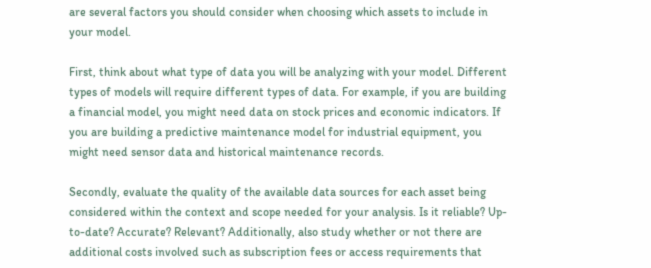are several factors you should consider when choosing which assets to include in your model.

First, think about what type of data you will be analyzing with your model. Different types of models will require different types of data. For example, if you are building a financial model, you might need data on stock prices and economic indicators. If you are building a predictive maintenance model for industrial equipment, you might need sensor data and historical maintenance records.

Secondly, evaluate the quality of the available data sources for each asset being considered within the context and scope needed for your analysis. Is it reliable? Up-to-date? Accurate? Relevant? Additionally, also study whether or not there are additional costs involved such as subscription fees or access requirements that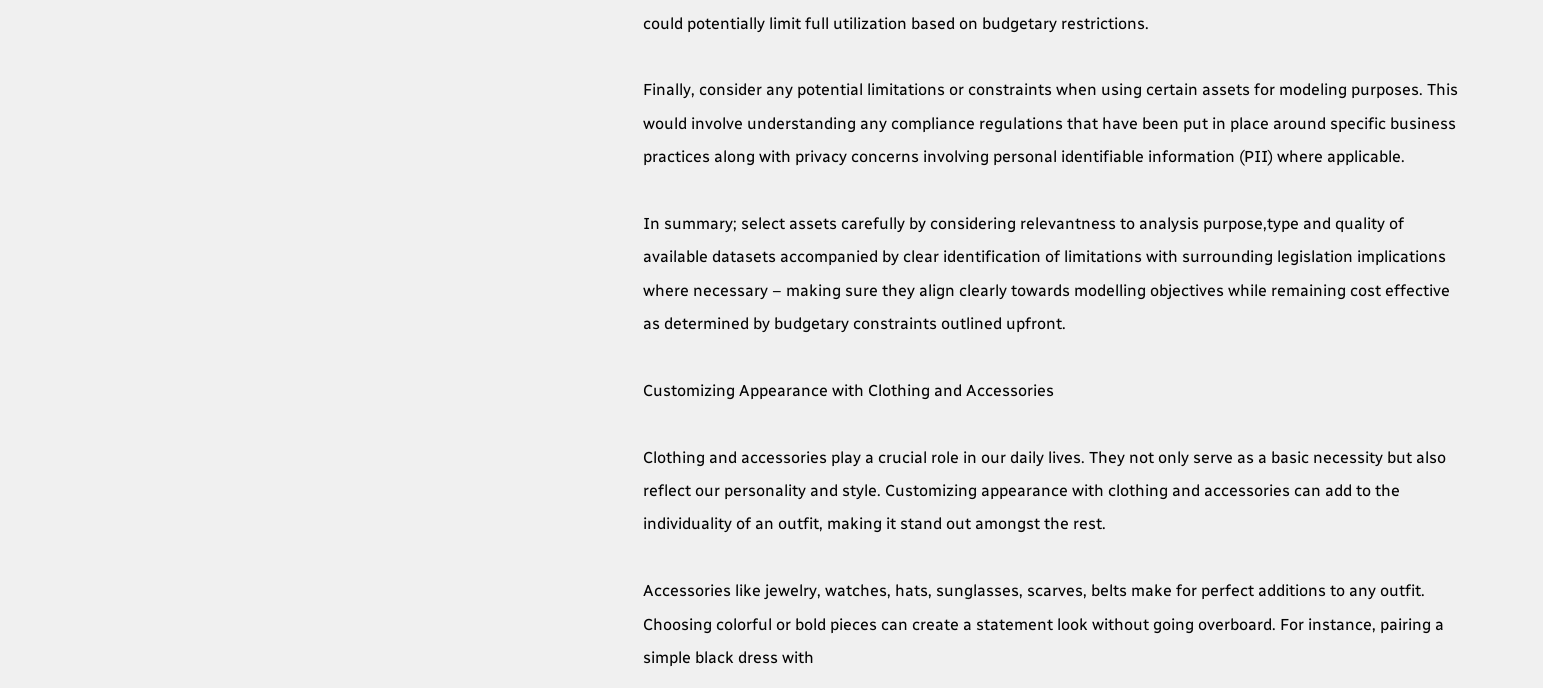could potentially limit full utilization based on budgetary restrictions.

Finally, consider any potential limitations or constraints when using certain assets for modeling purposes. This would involve understanding any compliance regulations that have been put in place around specific business practices along with privacy concerns involving personal identifiable information (PII) where applicable.

In summary; select assets carefully by considering relevantness to analysis purpose,type and quality of available datasets accompanied by clear identification of limitations with surrounding legislation implications where necessary – making sure they align clearly towards modelling objectives while remaining cost effective as determined by budgetary constraints outlined upfront.

Customizing Appearance with Clothing and Accessories

Clothing and accessories play a crucial role in our daily lives. They not only serve as a basic necessity but also reflect our personality and style. Customizing appearance with clothing and accessories can add to the individuality of an outfit, making it stand out amongst the rest.

Accessories like jewelry, watches, hats, sunglasses, scarves, belts make for perfect additions to any outfit. Choosing colorful or bold pieces can create a statement look without going overboard. For instance, pairing a simple black dress with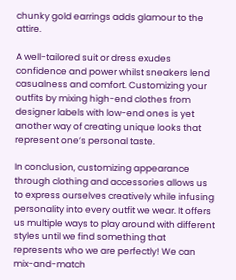chunky gold earrings adds glamour to the attire.

A well-tailored suit or dress exudes confidence and power whilst sneakers lend casualness and comfort. Customizing your outfits by mixing high-end clothes from designer labels with low-end ones is yet another way of creating unique looks that represent one’s personal taste.

In conclusion, customizing appearance through clothing and accessories allows us to express ourselves creatively while infusing personality into every outfit we wear. It offers us multiple ways to play around with different styles until we find something that represents who we are perfectly! We can mix-and-match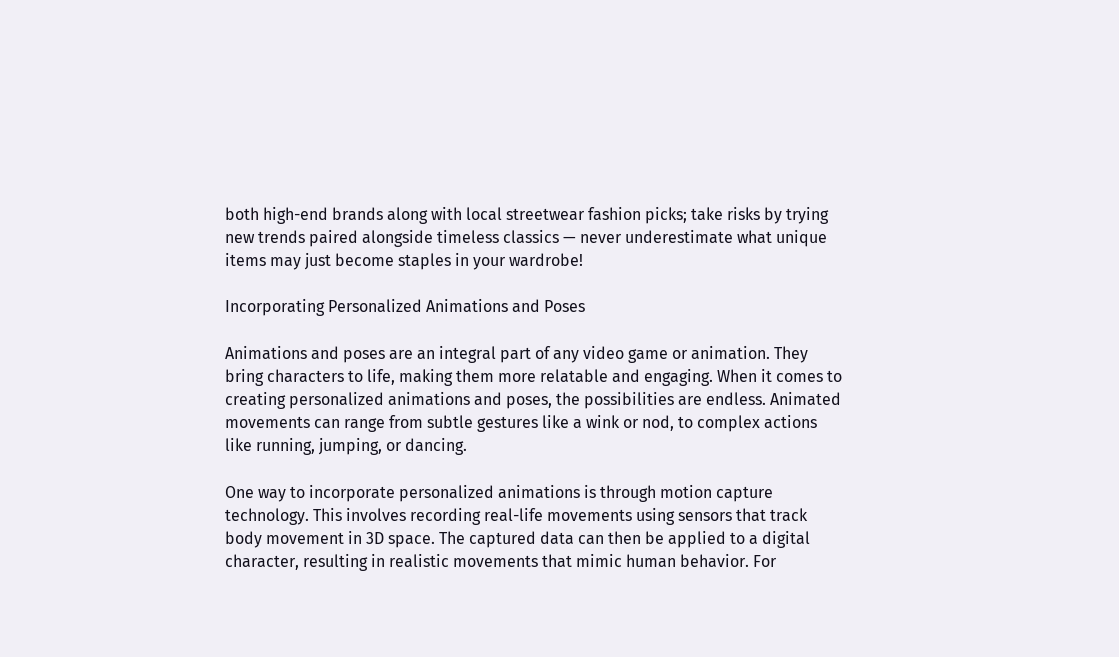both high-end brands along with local streetwear fashion picks; take risks by trying new trends paired alongside timeless classics — never underestimate what unique items may just become staples in your wardrobe!

Incorporating Personalized Animations and Poses

Animations and poses are an integral part of any video game or animation. They bring characters to life, making them more relatable and engaging. When it comes to creating personalized animations and poses, the possibilities are endless. Animated movements can range from subtle gestures like a wink or nod, to complex actions like running, jumping, or dancing.

One way to incorporate personalized animations is through motion capture technology. This involves recording real-life movements using sensors that track body movement in 3D space. The captured data can then be applied to a digital character, resulting in realistic movements that mimic human behavior. For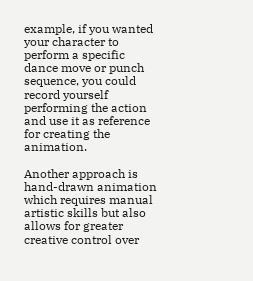example, if you wanted your character to perform a specific dance move or punch sequence, you could record yourself performing the action and use it as reference for creating the animation.

Another approach is hand-drawn animation which requires manual artistic skills but also allows for greater creative control over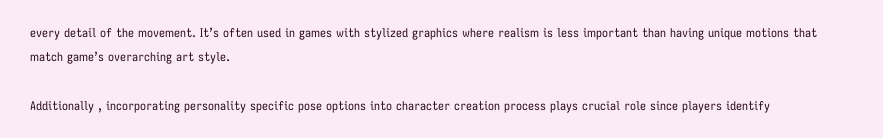every detail of the movement. It’s often used in games with stylized graphics where realism is less important than having unique motions that match game’s overarching art style.

Additionally , incorporating personality specific pose options into character creation process plays crucial role since players identify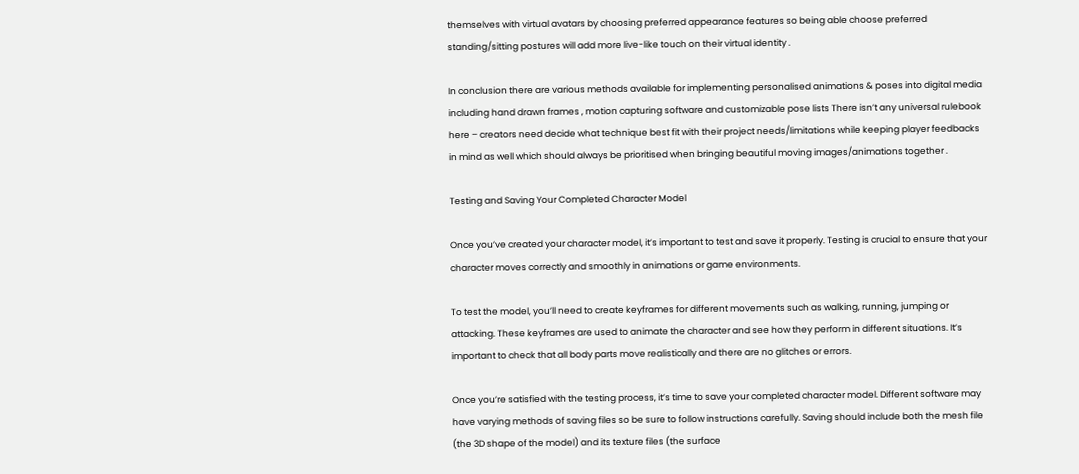themselves with virtual avatars by choosing preferred appearance features so being able choose preferred standing/sitting postures will add more live-like touch on their virtual identity .

In conclusion there are various methods available for implementing personalised animations & poses into digital media including hand drawn frames , motion capturing software and customizable pose lists There isn’t any universal rulebook here – creators need decide what technique best fit with their project needs/limitations while keeping player feedbacks in mind as well which should always be prioritised when bringing beautiful moving images/animations together .

Testing and Saving Your Completed Character Model

Once you’ve created your character model, it’s important to test and save it properly. Testing is crucial to ensure that your character moves correctly and smoothly in animations or game environments.

To test the model, you’ll need to create keyframes for different movements such as walking, running, jumping or attacking. These keyframes are used to animate the character and see how they perform in different situations. It’s important to check that all body parts move realistically and there are no glitches or errors.

Once you’re satisfied with the testing process, it’s time to save your completed character model. Different software may have varying methods of saving files so be sure to follow instructions carefully. Saving should include both the mesh file (the 3D shape of the model) and its texture files (the surface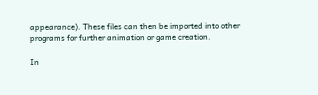appearance). These files can then be imported into other programs for further animation or game creation.

In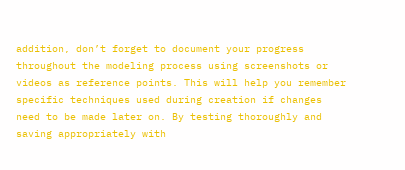addition, don’t forget to document your progress throughout the modeling process using screenshots or videos as reference points. This will help you remember specific techniques used during creation if changes need to be made later on. By testing thoroughly and saving appropriately with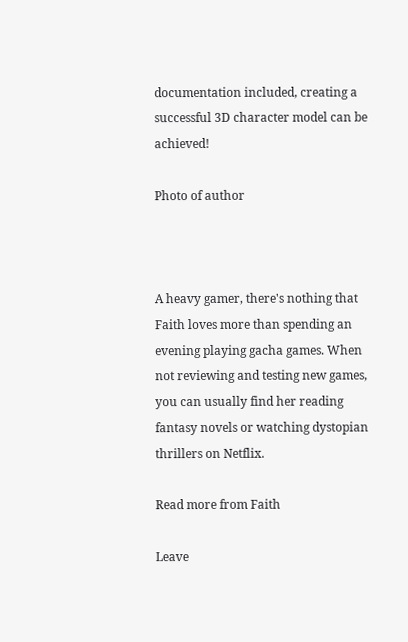documentation included, creating a successful 3D character model can be achieved!

Photo of author



A heavy gamer, there's nothing that Faith loves more than spending an evening playing gacha games. When not reviewing and testing new games, you can usually find her reading fantasy novels or watching dystopian thrillers on Netflix.

Read more from Faith

Leave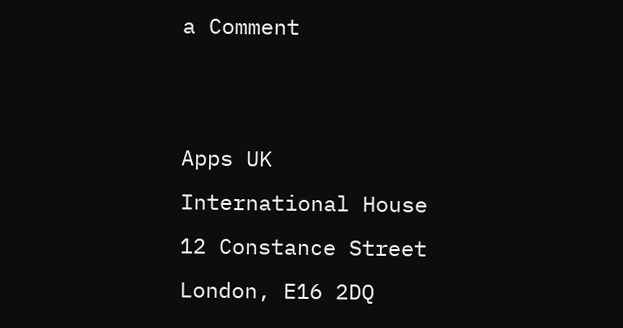a Comment


Apps UK
International House
12 Constance Street
London, E16 2DQ